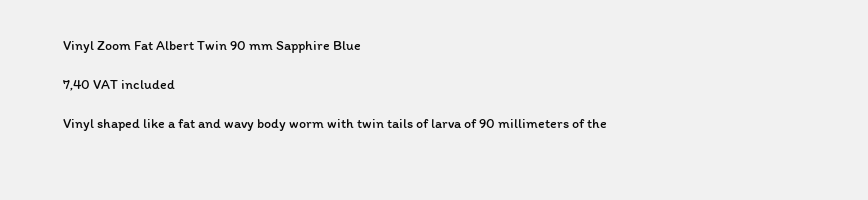Vinyl Zoom Fat Albert Twin 90 mm Sapphire Blue

7,40 VAT included

Vinyl shaped like a fat and wavy body worm with twin tails of larva of 90 millimeters of the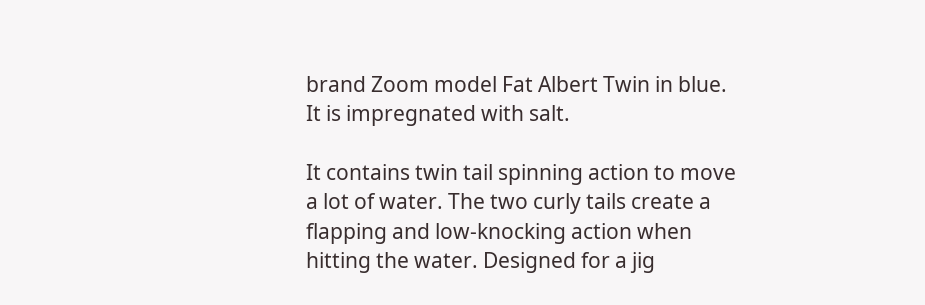brand Zoom model Fat Albert Twin in blue. It is impregnated with salt.

It contains twin tail spinning action to move a lot of water. The two curly tails create a flapping and low-knocking action when hitting the water. Designed for a jig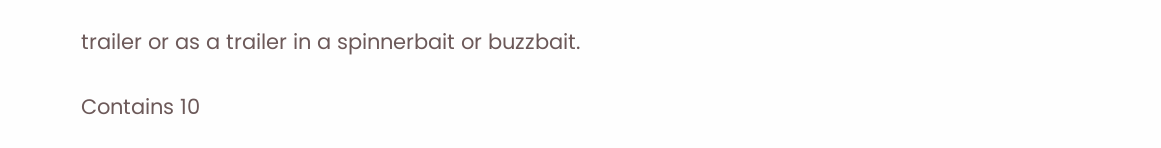trailer or as a trailer in a spinnerbait or buzzbait.

Contains 10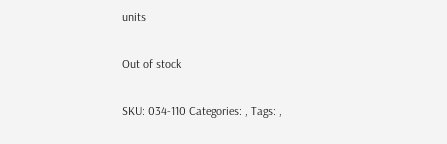units

Out of stock

SKU: 034-110 Categories: , Tags: ,